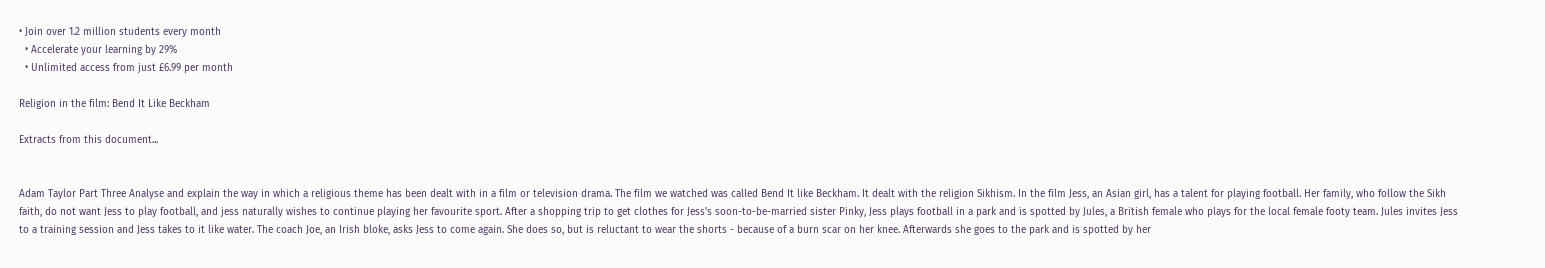• Join over 1.2 million students every month
  • Accelerate your learning by 29%
  • Unlimited access from just £6.99 per month

Religion in the film: Bend It Like Beckham

Extracts from this document...


Adam Taylor Part Three Analyse and explain the way in which a religious theme has been dealt with in a film or television drama. The film we watched was called Bend It like Beckham. It dealt with the religion Sikhism. In the film Jess, an Asian girl, has a talent for playing football. Her family, who follow the Sikh faith, do not want Jess to play football, and jess naturally wishes to continue playing her favourite sport. After a shopping trip to get clothes for Jess's soon-to-be-married sister Pinky, Jess plays football in a park and is spotted by Jules, a British female who plays for the local female footy team. Jules invites Jess to a training session and Jess takes to it like water. The coach Joe, an Irish bloke, asks Jess to come again. She does so, but is reluctant to wear the shorts - because of a burn scar on her knee. Afterwards she goes to the park and is spotted by her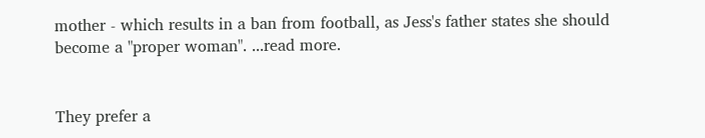mother - which results in a ban from football, as Jess's father states she should become a "proper woman". ...read more.


They prefer a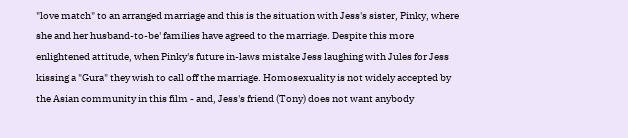"love match" to an arranged marriage and this is the situation with Jess's sister, Pinky, where she and her husband-to-be' families have agreed to the marriage. Despite this more enlightened attitude, when Pinky's future in-laws mistake Jess laughing with Jules for Jess kissing a "Gura" they wish to call off the marriage. Homosexuality is not widely accepted by the Asian community in this film - and, Jess's friend (Tony) does not want anybody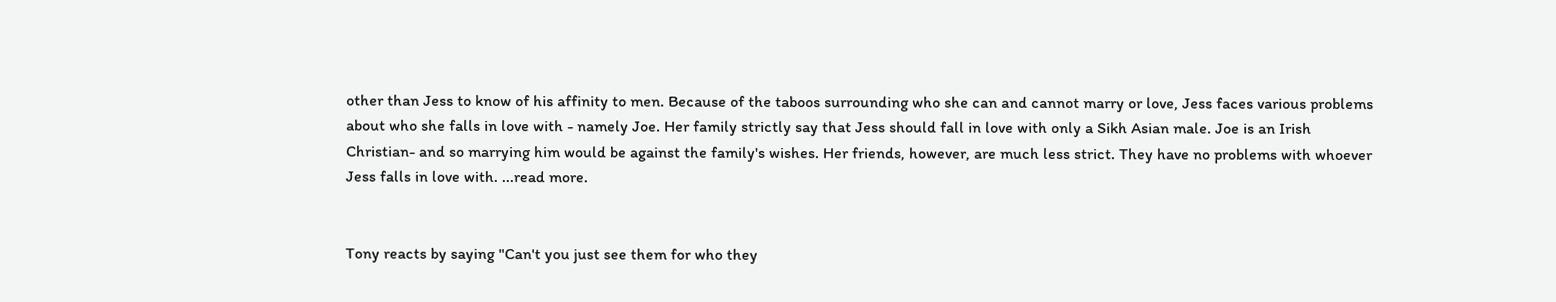other than Jess to know of his affinity to men. Because of the taboos surrounding who she can and cannot marry or love, Jess faces various problems about who she falls in love with - namely Joe. Her family strictly say that Jess should fall in love with only a Sikh Asian male. Joe is an Irish Christian- and so marrying him would be against the family's wishes. Her friends, however, are much less strict. They have no problems with whoever Jess falls in love with. ...read more.


Tony reacts by saying "Can't you just see them for who they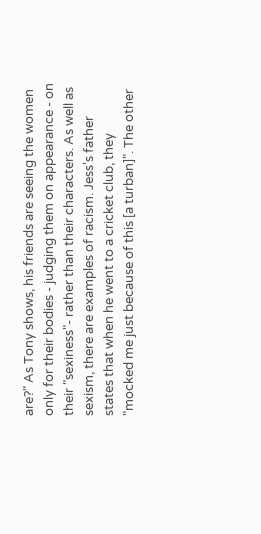are?" As Tony shows, his friends are seeing the women only for their bodies - judging them on appearance - on their "sexiness"- rather than their characters. As well as sexism, there are examples of racism. Jess's father states that when he went to a cricket club, they "mocked me just because of this [a turban]". The other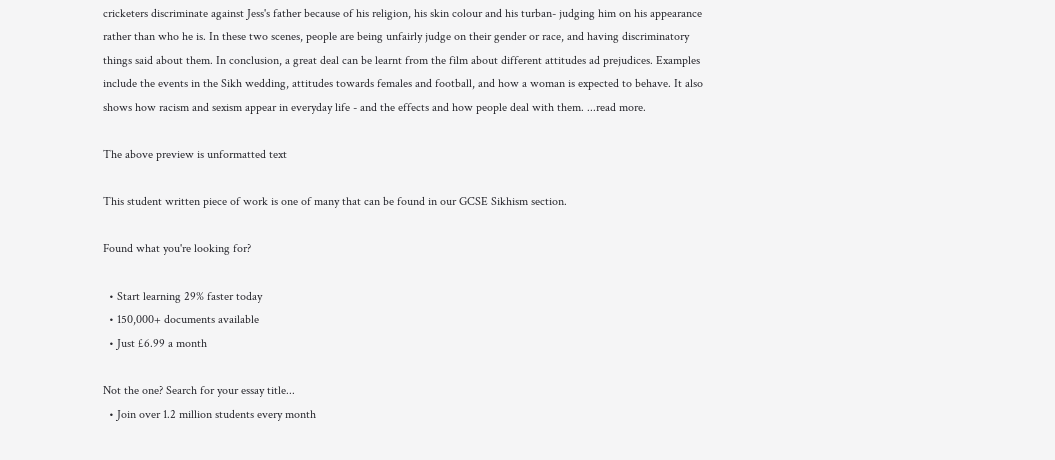cricketers discriminate against Jess's father because of his religion, his skin colour and his turban- judging him on his appearance rather than who he is. In these two scenes, people are being unfairly judge on their gender or race, and having discriminatory things said about them. In conclusion, a great deal can be learnt from the film about different attitudes ad prejudices. Examples include the events in the Sikh wedding, attitudes towards females and football, and how a woman is expected to behave. It also shows how racism and sexism appear in everyday life - and the effects and how people deal with them. ...read more.

The above preview is unformatted text

This student written piece of work is one of many that can be found in our GCSE Sikhism section.

Found what you're looking for?

  • Start learning 29% faster today
  • 150,000+ documents available
  • Just £6.99 a month

Not the one? Search for your essay title...
  • Join over 1.2 million students every month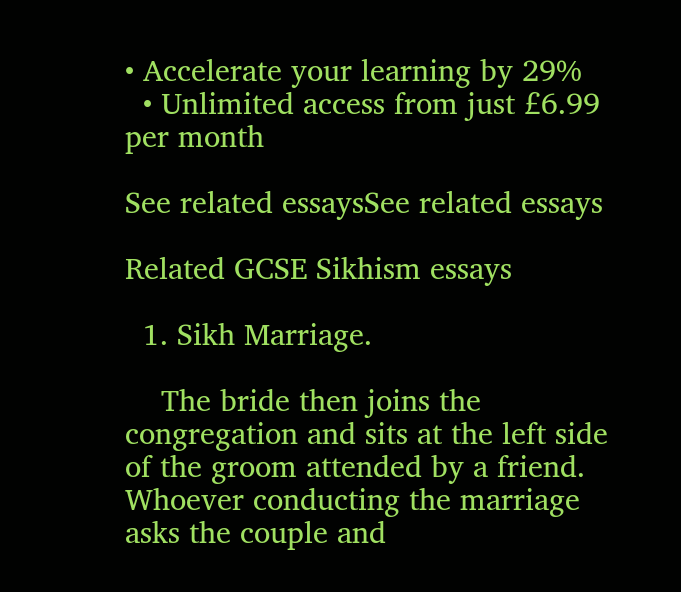• Accelerate your learning by 29%
  • Unlimited access from just £6.99 per month

See related essaysSee related essays

Related GCSE Sikhism essays

  1. Sikh Marriage.

    The bride then joins the congregation and sits at the left side of the groom attended by a friend. Whoever conducting the marriage asks the couple and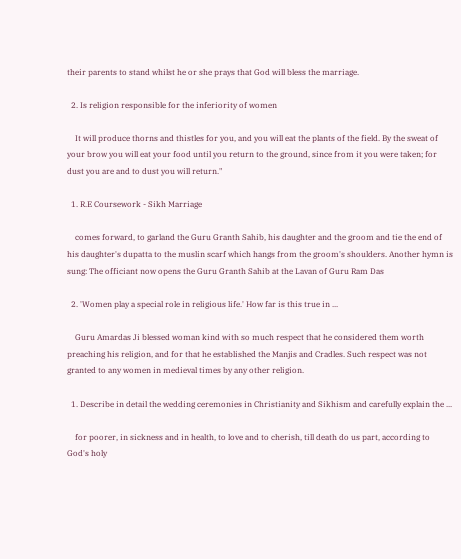their parents to stand whilst he or she prays that God will bless the marriage.

  2. Is religion responsible for the inferiority of women

    It will produce thorns and thistles for you, and you will eat the plants of the field. By the sweat of your brow you will eat your food until you return to the ground, since from it you were taken; for dust you are and to dust you will return."

  1. R.E Coursework - Sikh Marriage

    comes forward, to garland the Guru Granth Sahib, his daughter and the groom and tie the end of his daughter's dupatta to the muslin scarf which hangs from the groom's shoulders. Another hymn is sung: The officiant now opens the Guru Granth Sahib at the Lavan of Guru Ram Das

  2. 'Women play a special role in religious life.' How far is this true in ...

    Guru Amardas Ji blessed woman kind with so much respect that he considered them worth preaching his religion, and for that he established the Manjis and Cradles. Such respect was not granted to any women in medieval times by any other religion.

  1. Describe in detail the wedding ceremonies in Christianity and Sikhism and carefully explain the ...

    for poorer, in sickness and in health, to love and to cherish, till death do us part, according to God's holy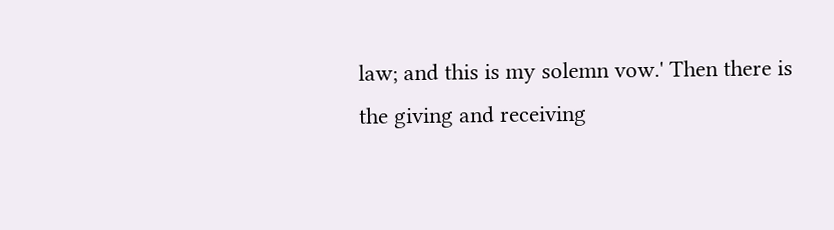law; and this is my solemn vow.' Then there is the giving and receiving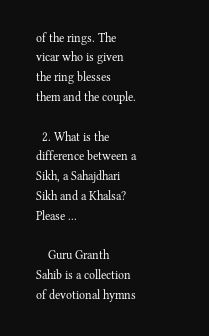of the rings. The vicar who is given the ring blesses them and the couple.

  2. What is the difference between a Sikh, a Sahajdhari Sikh and a Khalsa? Please ...

    Guru Granth Sahib is a collection of devotional hymns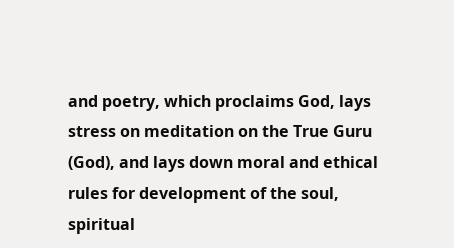and poetry, which proclaims God, lays stress on meditation on the True Guru (God), and lays down moral and ethical rules for development of the soul, spiritual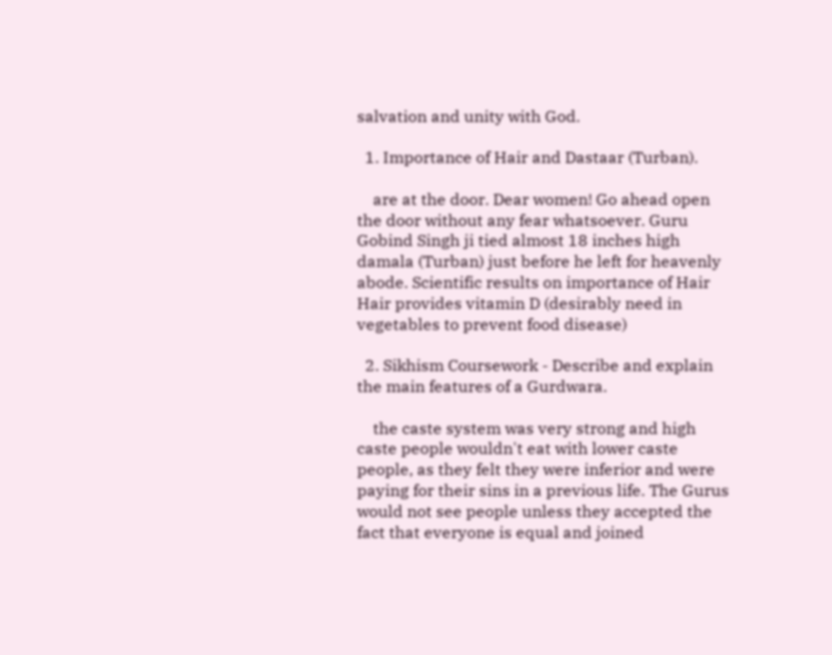salvation and unity with God.

  1. Importance of Hair and Dastaar (Turban).

    are at the door. Dear women! Go ahead open the door without any fear whatsoever. Guru Gobind Singh ji tied almost 18 inches high damala (Turban) just before he left for heavenly abode. Scientific results on importance of Hair Hair provides vitamin D (desirably need in vegetables to prevent food disease)

  2. Sikhism Coursework - Describe and explain the main features of a Gurdwara.

    the caste system was very strong and high caste people wouldn't eat with lower caste people, as they felt they were inferior and were paying for their sins in a previous life. The Gurus would not see people unless they accepted the fact that everyone is equal and joined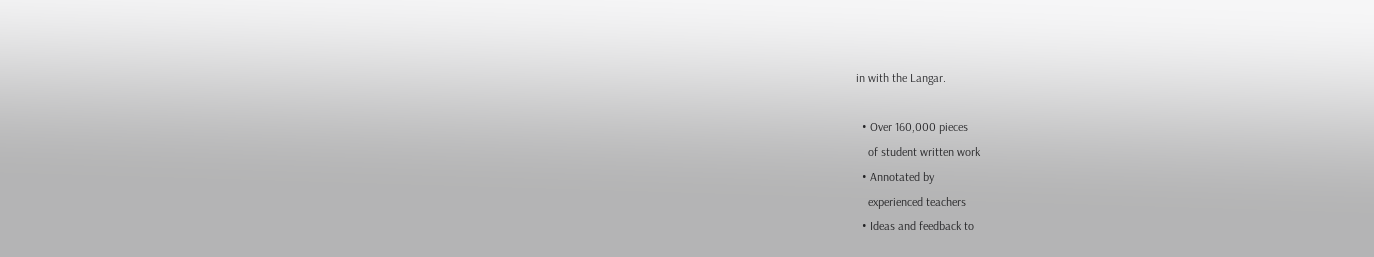in with the Langar.

  • Over 160,000 pieces
    of student written work
  • Annotated by
    experienced teachers
  • Ideas and feedback to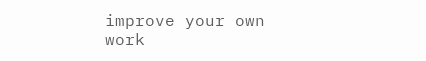improve your own work